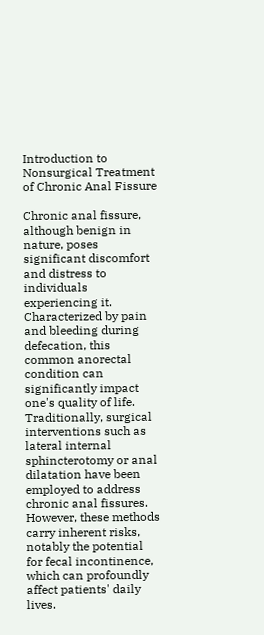Introduction to Nonsurgical Treatment of Chronic Anal Fissure

Chronic anal fissure, although benign in nature, poses significant discomfort and distress to individuals experiencing it. Characterized by pain and bleeding during defecation, this common anorectal condition can significantly impact one's quality of life. Traditionally, surgical interventions such as lateral internal sphincterotomy or anal dilatation have been employed to address chronic anal fissures. However, these methods carry inherent risks, notably the potential for fecal incontinence, which can profoundly affect patients' daily lives.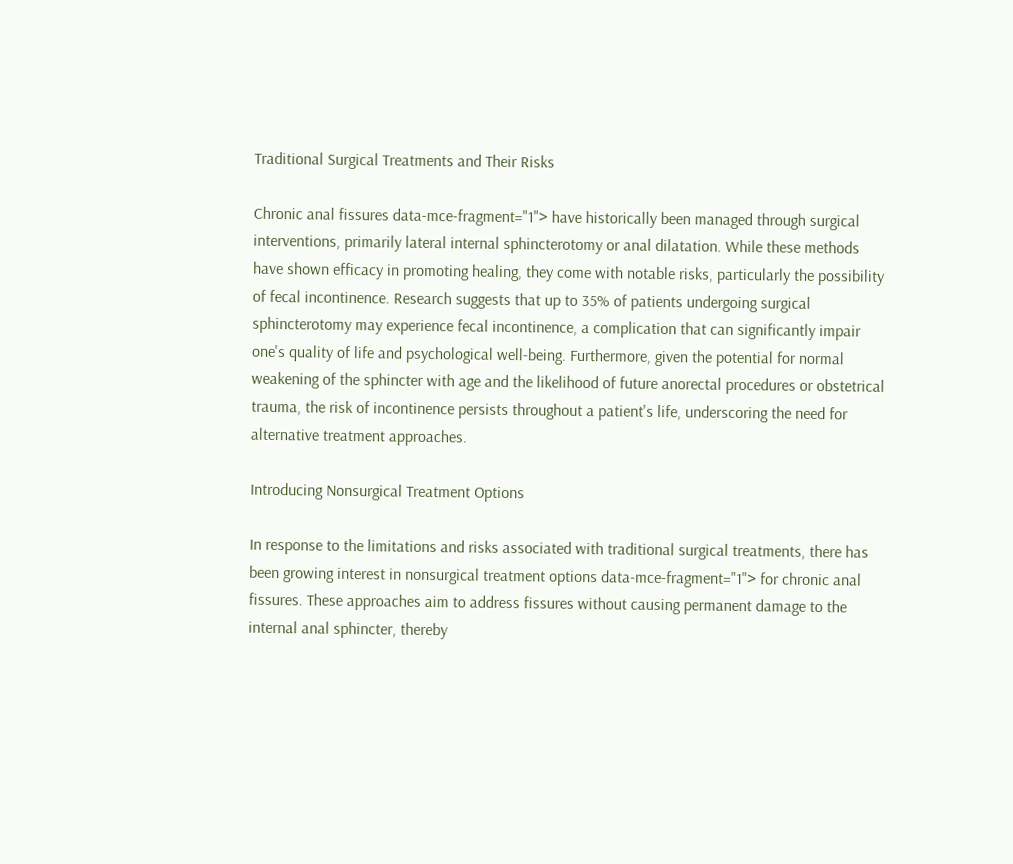Traditional Surgical Treatments and Their Risks

Chronic anal fissures data-mce-fragment="1"> have historically been managed through surgical interventions, primarily lateral internal sphincterotomy or anal dilatation. While these methods have shown efficacy in promoting healing, they come with notable risks, particularly the possibility of fecal incontinence. Research suggests that up to 35% of patients undergoing surgical sphincterotomy may experience fecal incontinence, a complication that can significantly impair one's quality of life and psychological well-being. Furthermore, given the potential for normal weakening of the sphincter with age and the likelihood of future anorectal procedures or obstetrical trauma, the risk of incontinence persists throughout a patient's life, underscoring the need for alternative treatment approaches.

Introducing Nonsurgical Treatment Options

In response to the limitations and risks associated with traditional surgical treatments, there has been growing interest in nonsurgical treatment options data-mce-fragment="1"> for chronic anal fissures. These approaches aim to address fissures without causing permanent damage to the internal anal sphincter, thereby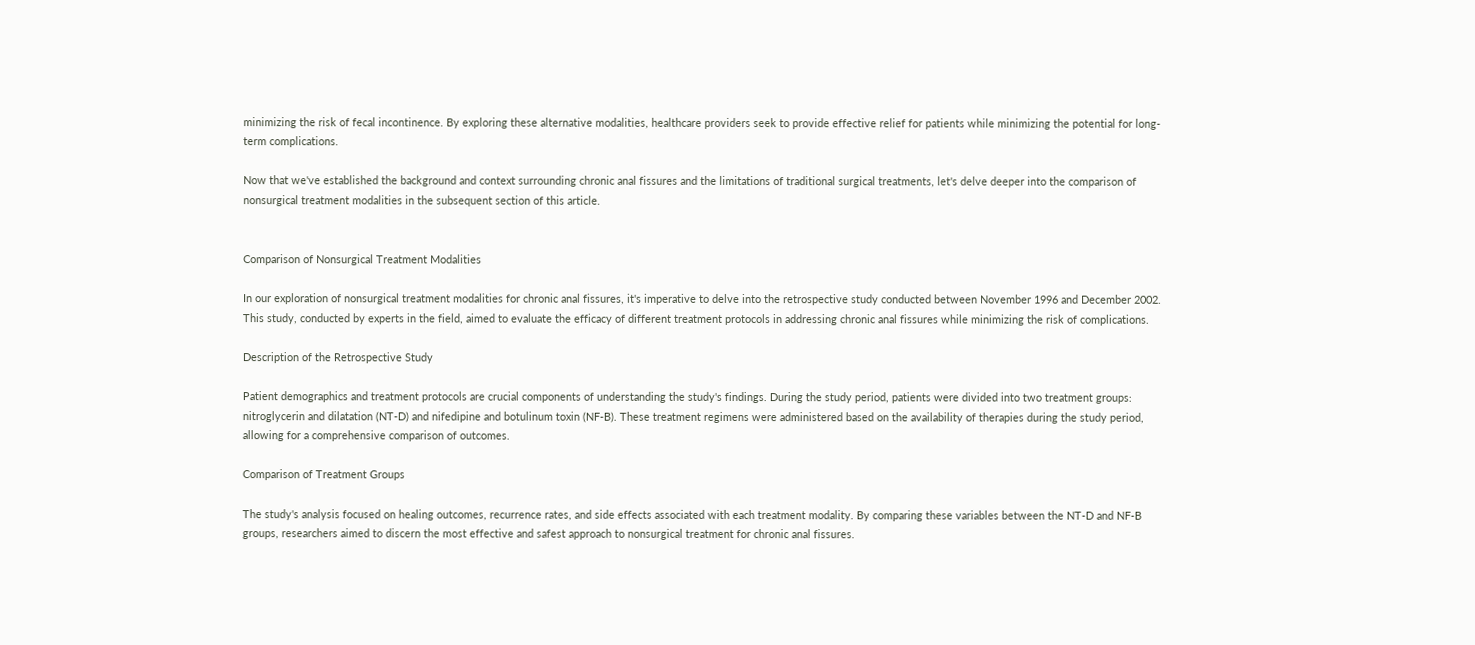minimizing the risk of fecal incontinence. By exploring these alternative modalities, healthcare providers seek to provide effective relief for patients while minimizing the potential for long-term complications.

Now that we've established the background and context surrounding chronic anal fissures and the limitations of traditional surgical treatments, let's delve deeper into the comparison of nonsurgical treatment modalities in the subsequent section of this article.


Comparison of Nonsurgical Treatment Modalities

In our exploration of nonsurgical treatment modalities for chronic anal fissures, it's imperative to delve into the retrospective study conducted between November 1996 and December 2002. This study, conducted by experts in the field, aimed to evaluate the efficacy of different treatment protocols in addressing chronic anal fissures while minimizing the risk of complications.

Description of the Retrospective Study

Patient demographics and treatment protocols are crucial components of understanding the study's findings. During the study period, patients were divided into two treatment groups: nitroglycerin and dilatation (NT-D) and nifedipine and botulinum toxin (NF-B). These treatment regimens were administered based on the availability of therapies during the study period, allowing for a comprehensive comparison of outcomes.

Comparison of Treatment Groups

The study's analysis focused on healing outcomes, recurrence rates, and side effects associated with each treatment modality. By comparing these variables between the NT-D and NF-B groups, researchers aimed to discern the most effective and safest approach to nonsurgical treatment for chronic anal fissures.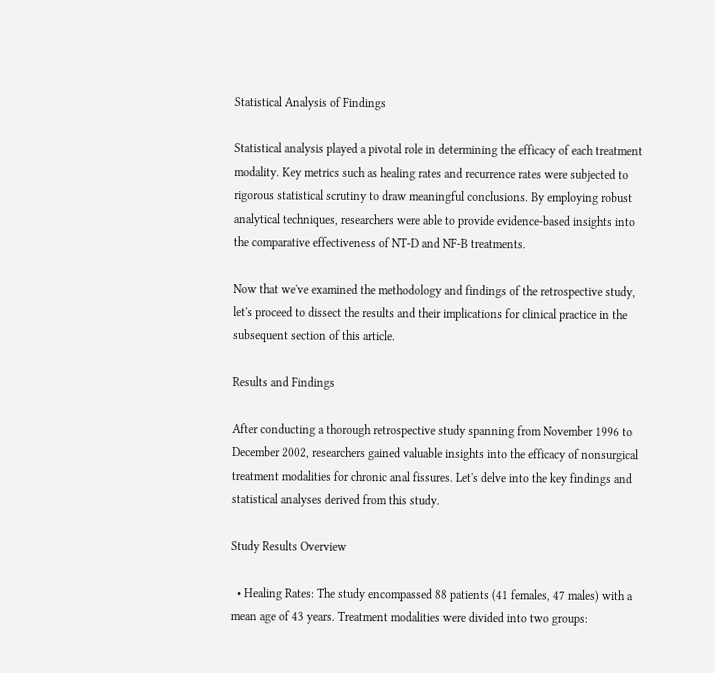Statistical Analysis of Findings

Statistical analysis played a pivotal role in determining the efficacy of each treatment modality. Key metrics such as healing rates and recurrence rates were subjected to rigorous statistical scrutiny to draw meaningful conclusions. By employing robust analytical techniques, researchers were able to provide evidence-based insights into the comparative effectiveness of NT-D and NF-B treatments.

Now that we've examined the methodology and findings of the retrospective study, let's proceed to dissect the results and their implications for clinical practice in the subsequent section of this article.

Results and Findings

After conducting a thorough retrospective study spanning from November 1996 to December 2002, researchers gained valuable insights into the efficacy of nonsurgical treatment modalities for chronic anal fissures. Let's delve into the key findings and statistical analyses derived from this study.

Study Results Overview

  • Healing Rates: The study encompassed 88 patients (41 females, 47 males) with a mean age of 43 years. Treatment modalities were divided into two groups: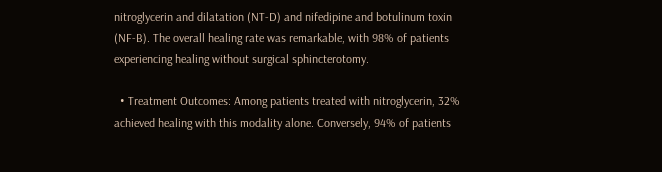nitroglycerin and dilatation (NT-D) and nifedipine and botulinum toxin (NF-B). The overall healing rate was remarkable, with 98% of patients experiencing healing without surgical sphincterotomy.

  • Treatment Outcomes: Among patients treated with nitroglycerin, 32% achieved healing with this modality alone. Conversely, 94% of patients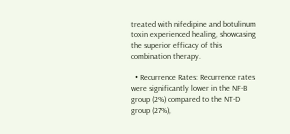treated with nifedipine and botulinum toxin experienced healing, showcasing the superior efficacy of this combination therapy.

  • Recurrence Rates: Recurrence rates were significantly lower in the NF-B group (2%) compared to the NT-D group (27%),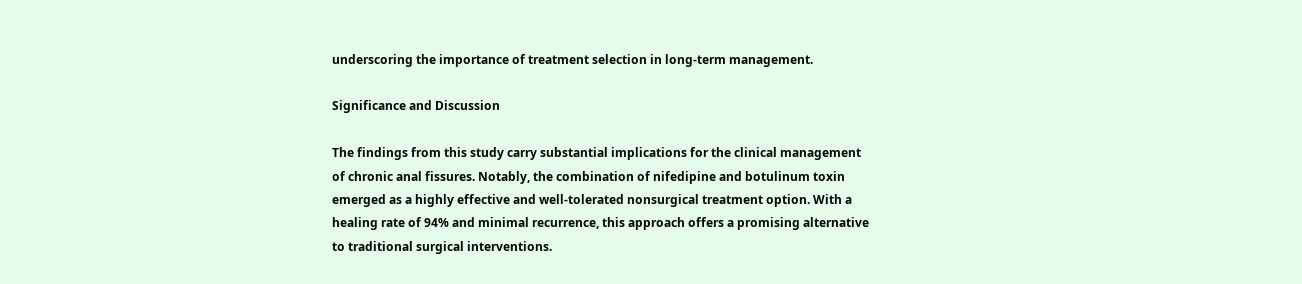underscoring the importance of treatment selection in long-term management.

Significance and Discussion

The findings from this study carry substantial implications for the clinical management of chronic anal fissures. Notably, the combination of nifedipine and botulinum toxin emerged as a highly effective and well-tolerated nonsurgical treatment option. With a healing rate of 94% and minimal recurrence, this approach offers a promising alternative to traditional surgical interventions.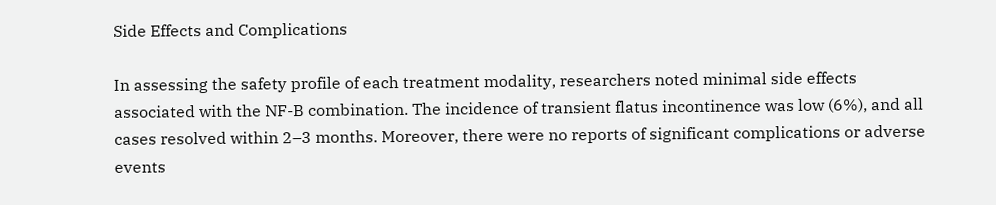Side Effects and Complications

In assessing the safety profile of each treatment modality, researchers noted minimal side effects associated with the NF-B combination. The incidence of transient flatus incontinence was low (6%), and all cases resolved within 2–3 months. Moreover, there were no reports of significant complications or adverse events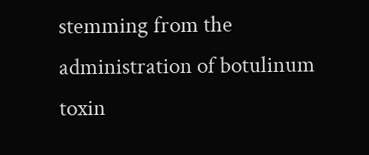stemming from the administration of botulinum toxin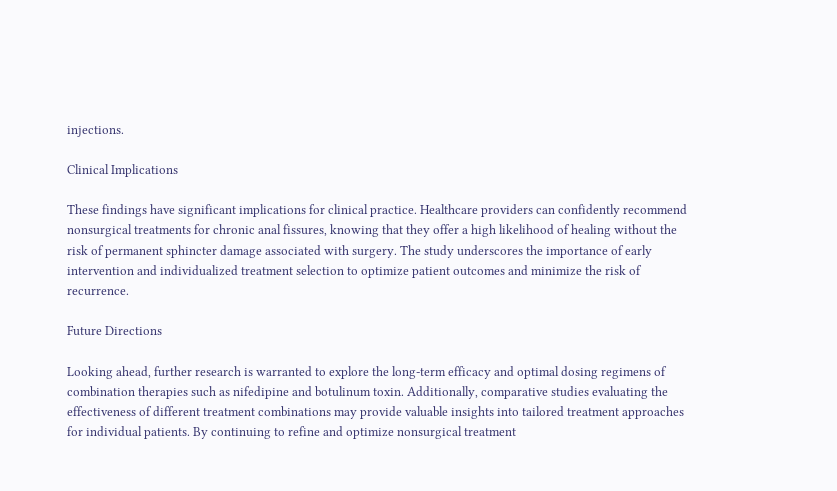injections.

Clinical Implications

These findings have significant implications for clinical practice. Healthcare providers can confidently recommend nonsurgical treatments for chronic anal fissures, knowing that they offer a high likelihood of healing without the risk of permanent sphincter damage associated with surgery. The study underscores the importance of early intervention and individualized treatment selection to optimize patient outcomes and minimize the risk of recurrence.

Future Directions

Looking ahead, further research is warranted to explore the long-term efficacy and optimal dosing regimens of combination therapies such as nifedipine and botulinum toxin. Additionally, comparative studies evaluating the effectiveness of different treatment combinations may provide valuable insights into tailored treatment approaches for individual patients. By continuing to refine and optimize nonsurgical treatment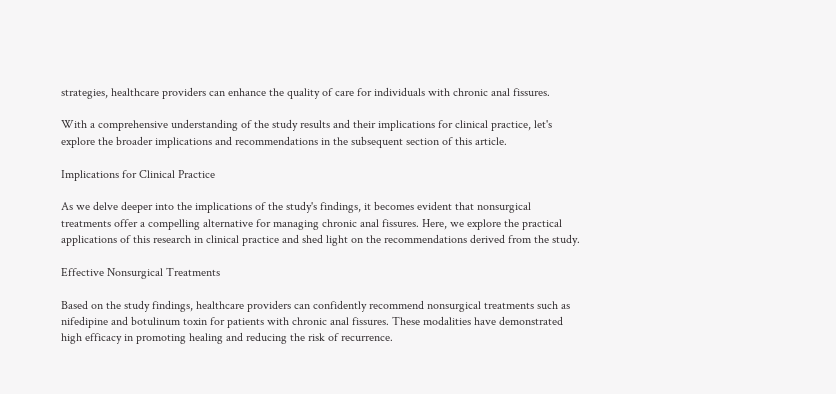strategies, healthcare providers can enhance the quality of care for individuals with chronic anal fissures.

With a comprehensive understanding of the study results and their implications for clinical practice, let's explore the broader implications and recommendations in the subsequent section of this article.

Implications for Clinical Practice

As we delve deeper into the implications of the study's findings, it becomes evident that nonsurgical treatments offer a compelling alternative for managing chronic anal fissures. Here, we explore the practical applications of this research in clinical practice and shed light on the recommendations derived from the study.

Effective Nonsurgical Treatments

Based on the study findings, healthcare providers can confidently recommend nonsurgical treatments such as nifedipine and botulinum toxin for patients with chronic anal fissures. These modalities have demonstrated high efficacy in promoting healing and reducing the risk of recurrence.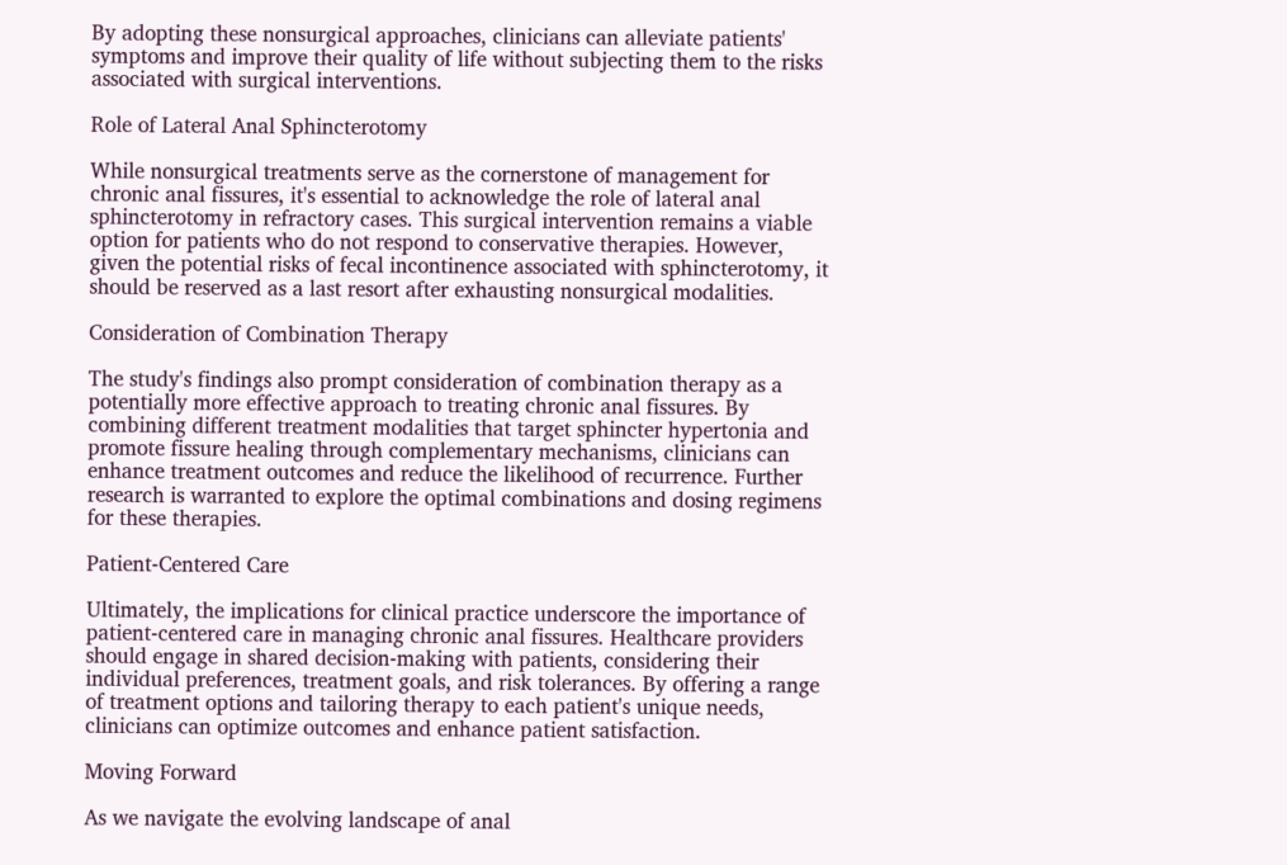By adopting these nonsurgical approaches, clinicians can alleviate patients' symptoms and improve their quality of life without subjecting them to the risks associated with surgical interventions.

Role of Lateral Anal Sphincterotomy

While nonsurgical treatments serve as the cornerstone of management for chronic anal fissures, it's essential to acknowledge the role of lateral anal sphincterotomy in refractory cases. This surgical intervention remains a viable option for patients who do not respond to conservative therapies. However, given the potential risks of fecal incontinence associated with sphincterotomy, it should be reserved as a last resort after exhausting nonsurgical modalities.

Consideration of Combination Therapy

The study's findings also prompt consideration of combination therapy as a potentially more effective approach to treating chronic anal fissures. By combining different treatment modalities that target sphincter hypertonia and promote fissure healing through complementary mechanisms, clinicians can enhance treatment outcomes and reduce the likelihood of recurrence. Further research is warranted to explore the optimal combinations and dosing regimens for these therapies.

Patient-Centered Care

Ultimately, the implications for clinical practice underscore the importance of patient-centered care in managing chronic anal fissures. Healthcare providers should engage in shared decision-making with patients, considering their individual preferences, treatment goals, and risk tolerances. By offering a range of treatment options and tailoring therapy to each patient's unique needs, clinicians can optimize outcomes and enhance patient satisfaction.

Moving Forward

As we navigate the evolving landscape of anal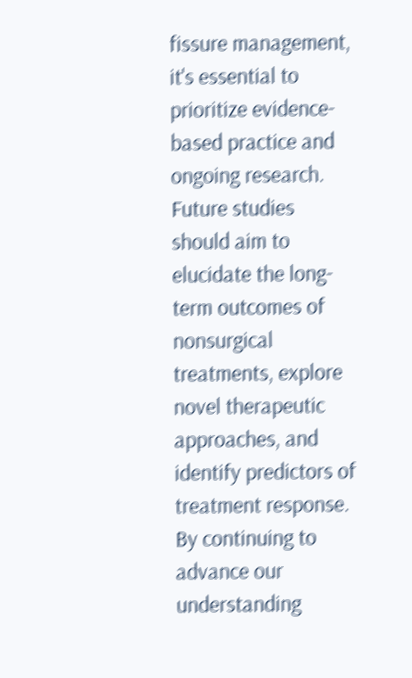fissure management, it's essential to prioritize evidence-based practice and ongoing research. Future studies should aim to elucidate the long-term outcomes of nonsurgical treatments, explore novel therapeutic approaches, and identify predictors of treatment response. By continuing to advance our understanding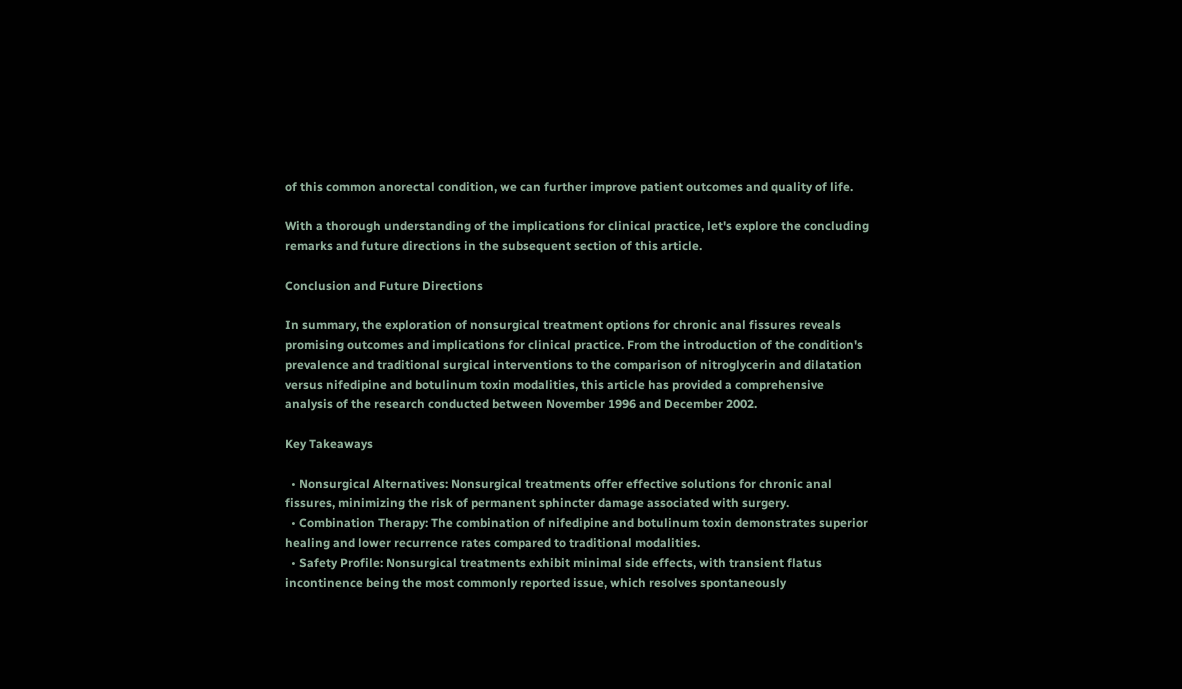of this common anorectal condition, we can further improve patient outcomes and quality of life.

With a thorough understanding of the implications for clinical practice, let's explore the concluding remarks and future directions in the subsequent section of this article.

Conclusion and Future Directions

In summary, the exploration of nonsurgical treatment options for chronic anal fissures reveals promising outcomes and implications for clinical practice. From the introduction of the condition's prevalence and traditional surgical interventions to the comparison of nitroglycerin and dilatation versus nifedipine and botulinum toxin modalities, this article has provided a comprehensive analysis of the research conducted between November 1996 and December 2002.

Key Takeaways

  • Nonsurgical Alternatives: Nonsurgical treatments offer effective solutions for chronic anal fissures, minimizing the risk of permanent sphincter damage associated with surgery.
  • Combination Therapy: The combination of nifedipine and botulinum toxin demonstrates superior healing and lower recurrence rates compared to traditional modalities.
  • Safety Profile: Nonsurgical treatments exhibit minimal side effects, with transient flatus incontinence being the most commonly reported issue, which resolves spontaneously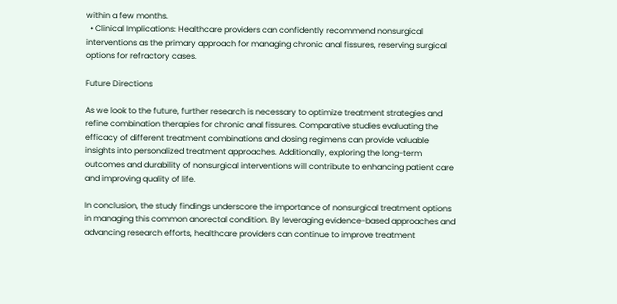within a few months.
  • Clinical Implications: Healthcare providers can confidently recommend nonsurgical interventions as the primary approach for managing chronic anal fissures, reserving surgical options for refractory cases.

Future Directions

As we look to the future, further research is necessary to optimize treatment strategies and refine combination therapies for chronic anal fissures. Comparative studies evaluating the efficacy of different treatment combinations and dosing regimens can provide valuable insights into personalized treatment approaches. Additionally, exploring the long-term outcomes and durability of nonsurgical interventions will contribute to enhancing patient care and improving quality of life.

In conclusion, the study findings underscore the importance of nonsurgical treatment options in managing this common anorectal condition. By leveraging evidence-based approaches and advancing research efforts, healthcare providers can continue to improve treatment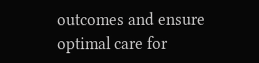outcomes and ensure optimal care for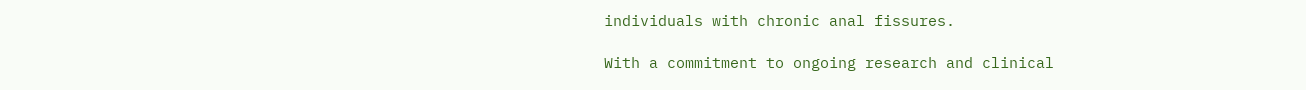individuals with chronic anal fissures.

With a commitment to ongoing research and clinical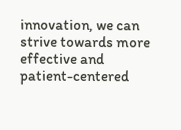innovation, we can strive towards more effective and patient-centered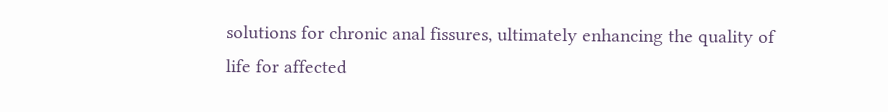solutions for chronic anal fissures, ultimately enhancing the quality of life for affected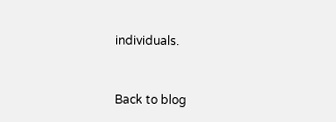individuals.


Back to blog